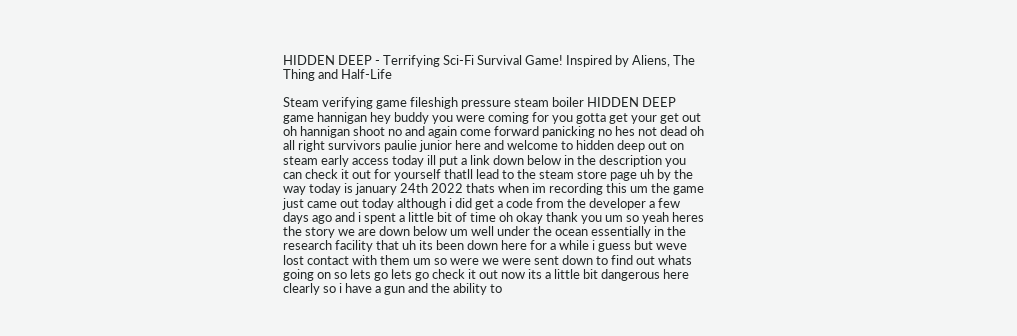HIDDEN DEEP - Terrifying Sci-Fi Survival Game! Inspired by Aliens, The Thing and Half-Life

Steam verifying game fileshigh pressure steam boiler HIDDEN DEEP game hannigan hey buddy you were coming for you gotta get your get out oh hannigan shoot no and again come forward panicking no hes not dead oh all right survivors paulie junior here and welcome to hidden deep out on steam early access today ill put a link down below in the description you can check it out for yourself thatll lead to the steam store page uh by the way today is january 24th 2022 thats when im recording this um the game just came out today although i did get a code from the developer a few days ago and i spent a little bit of time oh okay thank you um so yeah heres the story we are down below um well under the ocean essentially in the research facility that uh its been down here for a while i guess but weve lost contact with them um so were we were sent down to find out whats going on so lets go lets go check it out now its a little bit dangerous here clearly so i have a gun and the ability to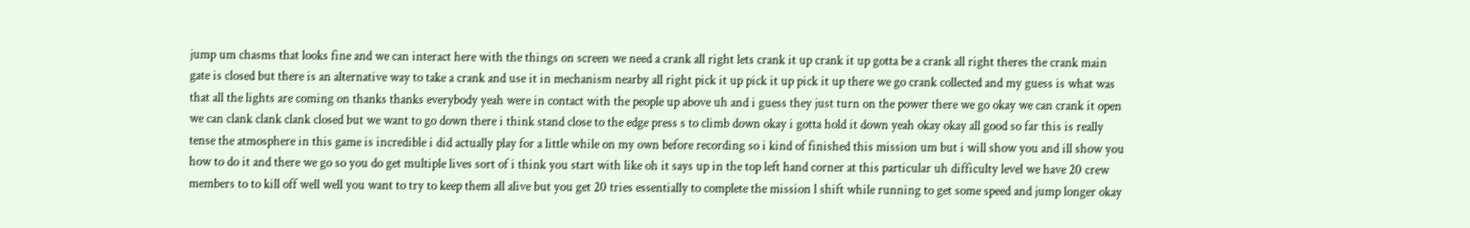jump um chasms that looks fine and we can interact here with the things on screen we need a crank all right lets crank it up crank it up gotta be a crank all right theres the crank main gate is closed but there is an alternative way to take a crank and use it in mechanism nearby all right pick it up pick it up pick it up there we go crank collected and my guess is what was that all the lights are coming on thanks thanks everybody yeah were in contact with the people up above uh and i guess they just turn on the power there we go okay we can crank it open we can clank clank clank closed but we want to go down there i think stand close to the edge press s to climb down okay i gotta hold it down yeah okay okay all good so far this is really tense the atmosphere in this game is incredible i did actually play for a little while on my own before recording so i kind of finished this mission um but i will show you and ill show you how to do it and there we go so you do get multiple lives sort of i think you start with like oh it says up in the top left hand corner at this particular uh difficulty level we have 20 crew members to to kill off well well you want to try to keep them all alive but you get 20 tries essentially to complete the mission l shift while running to get some speed and jump longer okay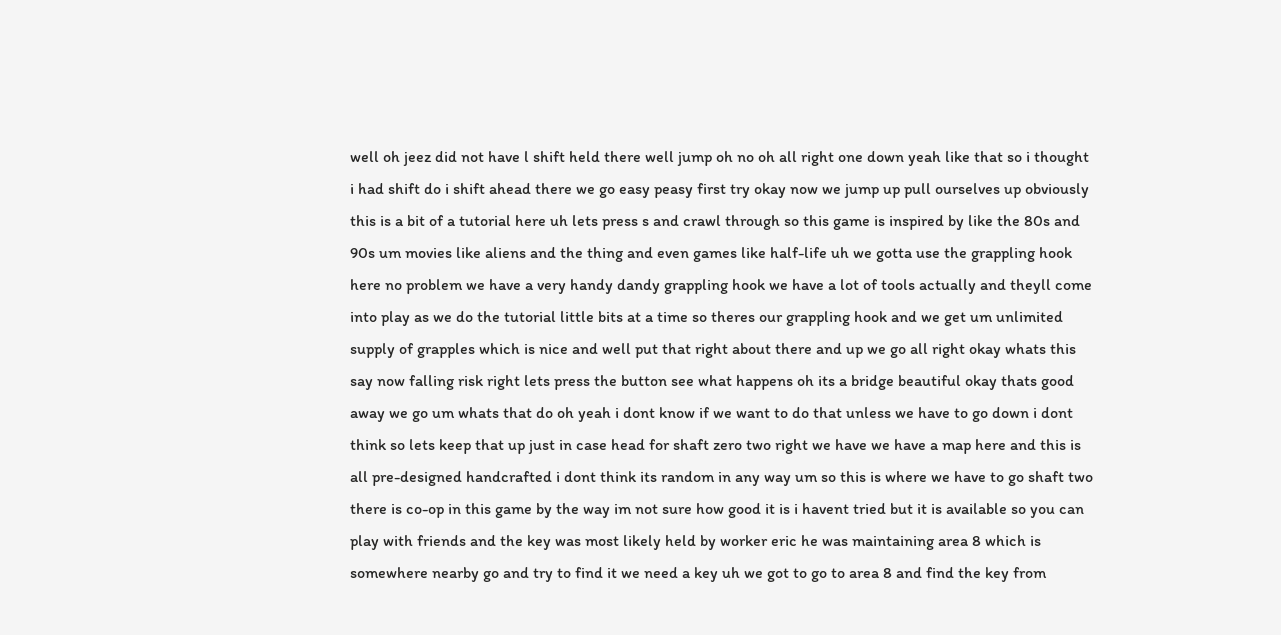well oh jeez did not have l shift held there well jump oh no oh all right one down yeah like that so i thought i had shift do i shift ahead there we go easy peasy first try okay now we jump up pull ourselves up obviously this is a bit of a tutorial here uh lets press s and crawl through so this game is inspired by like the 80s and 90s um movies like aliens and the thing and even games like half-life uh we gotta use the grappling hook here no problem we have a very handy dandy grappling hook we have a lot of tools actually and theyll come into play as we do the tutorial little bits at a time so theres our grappling hook and we get um unlimited supply of grapples which is nice and well put that right about there and up we go all right okay whats this say now falling risk right lets press the button see what happens oh its a bridge beautiful okay thats good away we go um whats that do oh yeah i dont know if we want to do that unless we have to go down i dont think so lets keep that up just in case head for shaft zero two right we have we have a map here and this is all pre-designed handcrafted i dont think its random in any way um so this is where we have to go shaft two there is co-op in this game by the way im not sure how good it is i havent tried but it is available so you can play with friends and the key was most likely held by worker eric he was maintaining area 8 which is somewhere nearby go and try to find it we need a key uh we got to go to area 8 and find the key from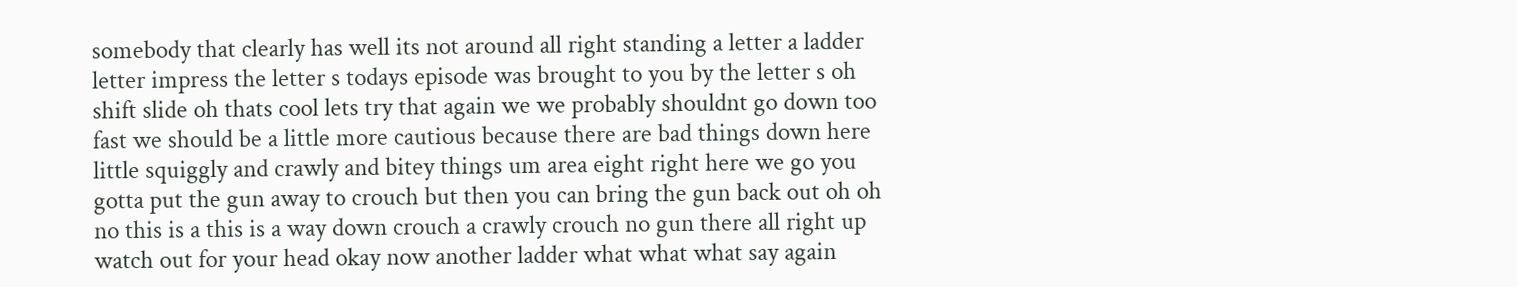somebody that clearly has well its not around all right standing a letter a ladder letter impress the letter s todays episode was brought to you by the letter s oh shift slide oh thats cool lets try that again we we probably shouldnt go down too fast we should be a little more cautious because there are bad things down here little squiggly and crawly and bitey things um area eight right here we go you gotta put the gun away to crouch but then you can bring the gun back out oh oh no this is a this is a way down crouch a crawly crouch no gun there all right up watch out for your head okay now another ladder what what what say again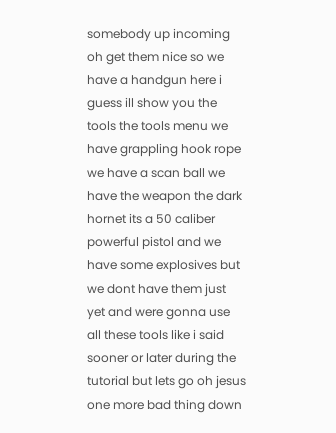somebody up incoming oh get them nice so we have a handgun here i guess ill show you the tools the tools menu we have grappling hook rope we have a scan ball we have the weapon the dark hornet its a 50 caliber powerful pistol and we have some explosives but we dont have them just yet and were gonna use all these tools like i said sooner or later during the tutorial but lets go oh jesus one more bad thing down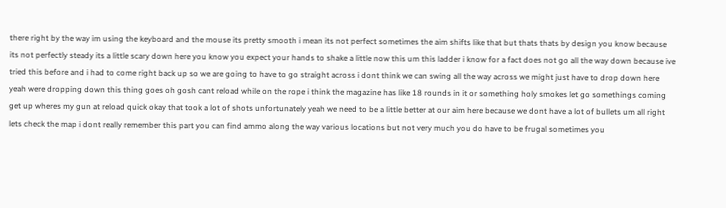there right by the way im using the keyboard and the mouse its pretty smooth i mean its not perfect sometimes the aim shifts like that but thats thats by design you know because its not perfectly steady its a little scary down here you know you expect your hands to shake a little now this um this ladder i know for a fact does not go all the way down because ive tried this before and i had to come right back up so we are going to have to go straight across i dont think we can swing all the way across we might just have to drop down here yeah were dropping down this thing goes oh gosh cant reload while on the rope i think the magazine has like 18 rounds in it or something holy smokes let go somethings coming get up wheres my gun at reload quick okay that took a lot of shots unfortunately yeah we need to be a little better at our aim here because we dont have a lot of bullets um all right lets check the map i dont really remember this part you can find ammo along the way various locations but not very much you do have to be frugal sometimes you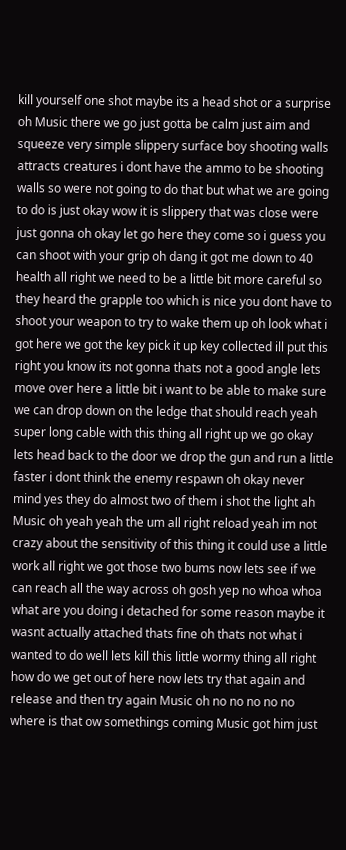kill yourself one shot maybe its a head shot or a surprise oh Music there we go just gotta be calm just aim and squeeze very simple slippery surface boy shooting walls attracts creatures i dont have the ammo to be shooting walls so were not going to do that but what we are going to do is just okay wow it is slippery that was close were just gonna oh okay let go here they come so i guess you can shoot with your grip oh dang it got me down to 40 health all right we need to be a little bit more careful so they heard the grapple too which is nice you dont have to shoot your weapon to try to wake them up oh look what i got here we got the key pick it up key collected ill put this right you know its not gonna thats not a good angle lets move over here a little bit i want to be able to make sure we can drop down on the ledge that should reach yeah super long cable with this thing all right up we go okay lets head back to the door we drop the gun and run a little faster i dont think the enemy respawn oh okay never mind yes they do almost two of them i shot the light ah Music oh yeah yeah the um all right reload yeah im not crazy about the sensitivity of this thing it could use a little work all right we got those two bums now lets see if we can reach all the way across oh gosh yep no whoa whoa what are you doing i detached for some reason maybe it wasnt actually attached thats fine oh thats not what i wanted to do well lets kill this little wormy thing all right how do we get out of here now lets try that again and release and then try again Music oh no no no no no where is that ow somethings coming Music got him just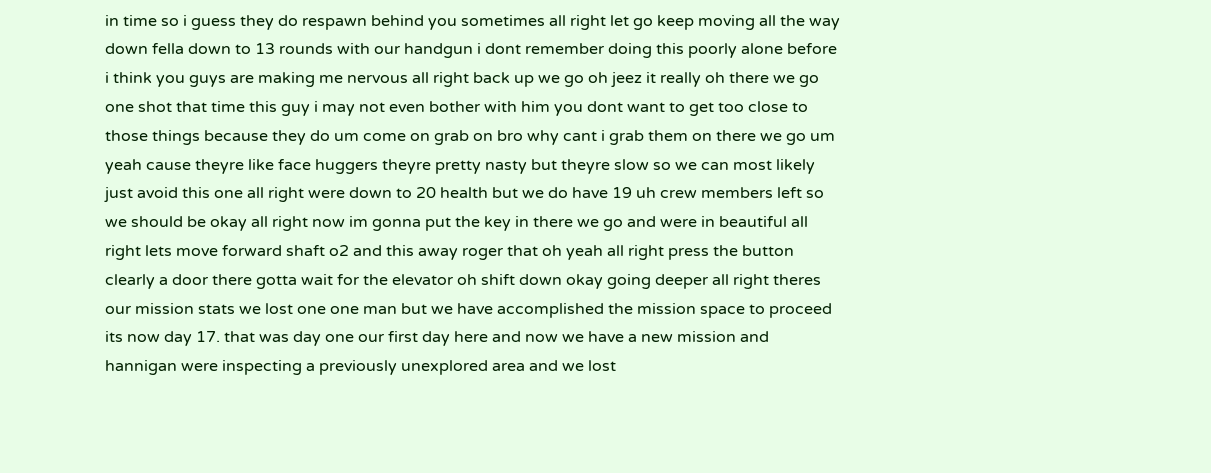in time so i guess they do respawn behind you sometimes all right let go keep moving all the way down fella down to 13 rounds with our handgun i dont remember doing this poorly alone before i think you guys are making me nervous all right back up we go oh jeez it really oh there we go one shot that time this guy i may not even bother with him you dont want to get too close to those things because they do um come on grab on bro why cant i grab them on there we go um yeah cause theyre like face huggers theyre pretty nasty but theyre slow so we can most likely just avoid this one all right were down to 20 health but we do have 19 uh crew members left so we should be okay all right now im gonna put the key in there we go and were in beautiful all right lets move forward shaft o2 and this away roger that oh yeah all right press the button clearly a door there gotta wait for the elevator oh shift down okay going deeper all right theres our mission stats we lost one one man but we have accomplished the mission space to proceed its now day 17. that was day one our first day here and now we have a new mission and hannigan were inspecting a previously unexplored area and we lost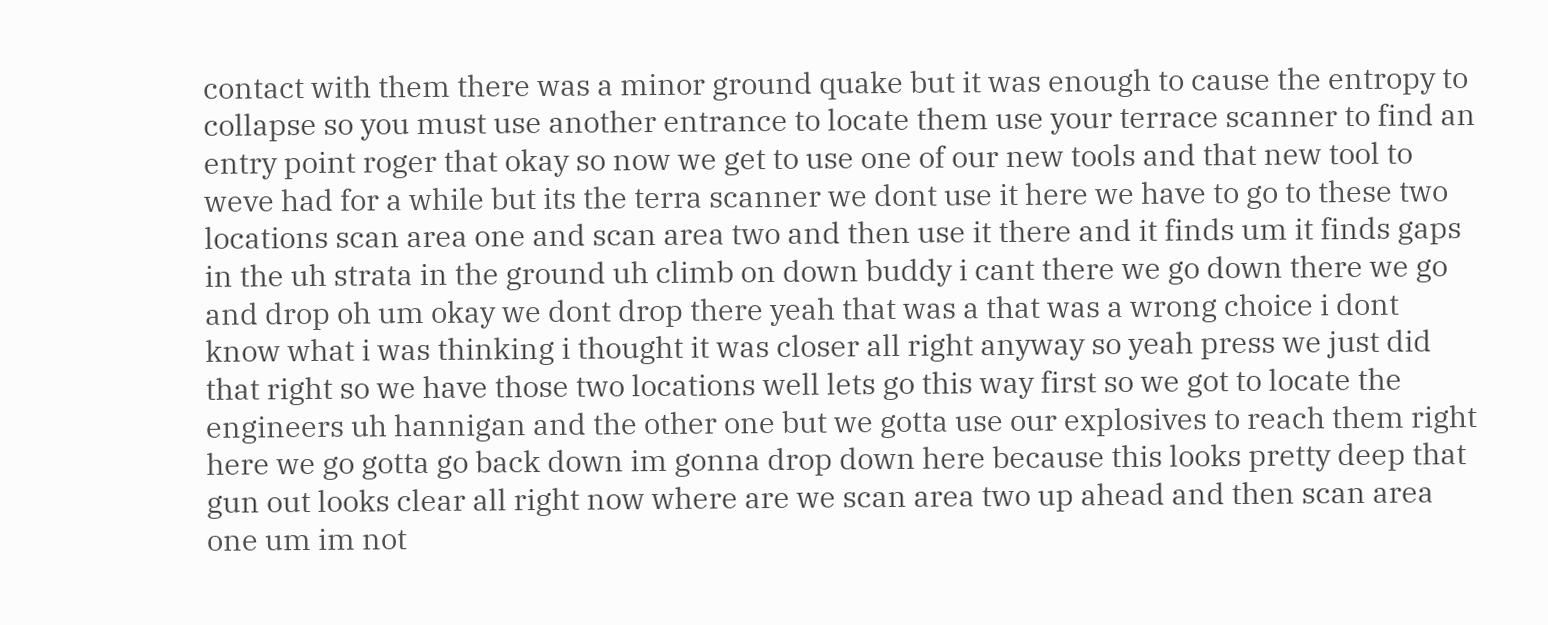contact with them there was a minor ground quake but it was enough to cause the entropy to collapse so you must use another entrance to locate them use your terrace scanner to find an entry point roger that okay so now we get to use one of our new tools and that new tool to weve had for a while but its the terra scanner we dont use it here we have to go to these two locations scan area one and scan area two and then use it there and it finds um it finds gaps in the uh strata in the ground uh climb on down buddy i cant there we go down there we go and drop oh um okay we dont drop there yeah that was a that was a wrong choice i dont know what i was thinking i thought it was closer all right anyway so yeah press we just did that right so we have those two locations well lets go this way first so we got to locate the engineers uh hannigan and the other one but we gotta use our explosives to reach them right here we go gotta go back down im gonna drop down here because this looks pretty deep that gun out looks clear all right now where are we scan area two up ahead and then scan area one um im not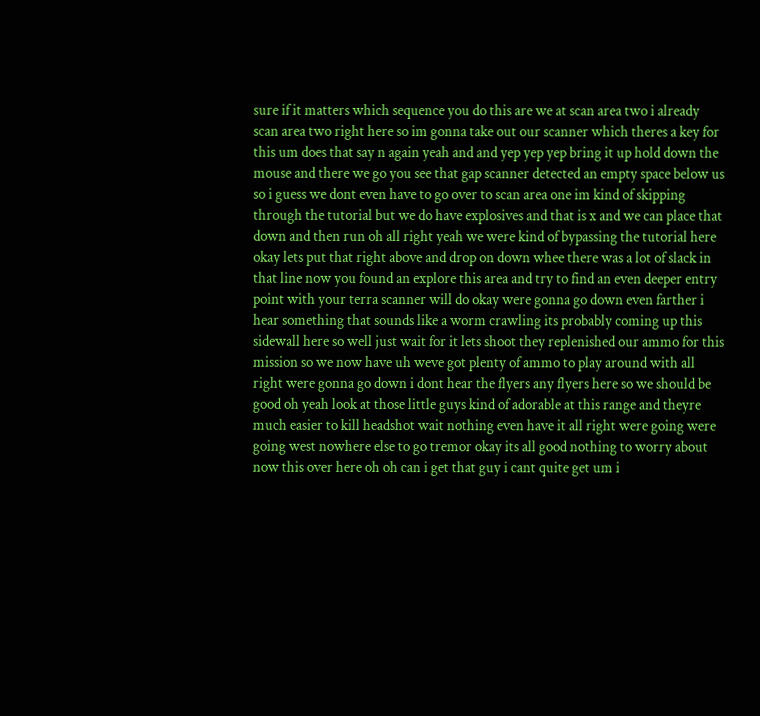sure if it matters which sequence you do this are we at scan area two i already scan area two right here so im gonna take out our scanner which theres a key for this um does that say n again yeah and and yep yep yep bring it up hold down the mouse and there we go you see that gap scanner detected an empty space below us so i guess we dont even have to go over to scan area one im kind of skipping through the tutorial but we do have explosives and that is x and we can place that down and then run oh all right yeah we were kind of bypassing the tutorial here okay lets put that right above and drop on down whee there was a lot of slack in that line now you found an explore this area and try to find an even deeper entry point with your terra scanner will do okay were gonna go down even farther i hear something that sounds like a worm crawling its probably coming up this sidewall here so well just wait for it lets shoot they replenished our ammo for this mission so we now have uh weve got plenty of ammo to play around with all right were gonna go down i dont hear the flyers any flyers here so we should be good oh yeah look at those little guys kind of adorable at this range and theyre much easier to kill headshot wait nothing even have it all right were going were going west nowhere else to go tremor okay its all good nothing to worry about now this over here oh oh can i get that guy i cant quite get um i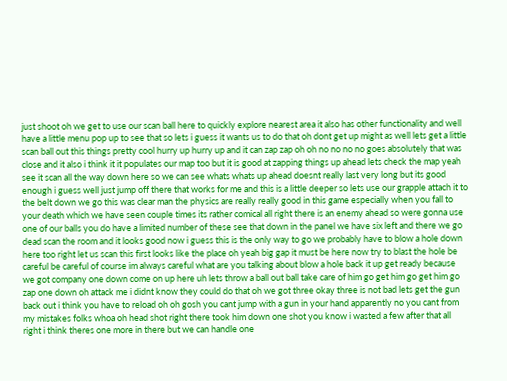just shoot oh we get to use our scan ball here to quickly explore nearest area it also has other functionality and well have a little menu pop up to see that so lets i guess it wants us to do that oh dont get up might as well lets get a little scan ball out this things pretty cool hurry up hurry up and it can zap zap oh oh no no no no goes absolutely that was close and it also i think it it populates our map too but it is good at zapping things up ahead lets check the map yeah see it scan all the way down here so we can see whats whats up ahead doesnt really last very long but its good enough i guess well just jump off there that works for me and this is a little deeper so lets use our grapple attach it to the belt down we go this was clear man the physics are really really good in this game especially when you fall to your death which we have seen couple times its rather comical all right there is an enemy ahead so were gonna use one of our balls you do have a limited number of these see that down in the panel we have six left and there we go dead scan the room and it looks good now i guess this is the only way to go we probably have to blow a hole down here too right let us scan this first looks like the place oh yeah big gap it must be here now try to blast the hole be careful be careful of course im always careful what are you talking about blow a hole back it up get ready because we got company one down come on up here uh lets throw a ball out ball take care of him go get him go get him go zap one down oh attack me i didnt know they could do that oh we got three okay three is not bad lets get the gun back out i think you have to reload oh oh gosh you cant jump with a gun in your hand apparently no you cant from my mistakes folks whoa oh head shot right there took him down one shot you know i wasted a few after that all right i think theres one more in there but we can handle one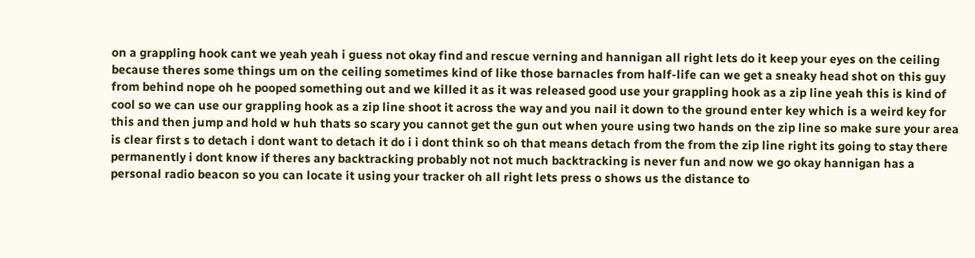on a grappling hook cant we yeah yeah i guess not okay find and rescue verning and hannigan all right lets do it keep your eyes on the ceiling because theres some things um on the ceiling sometimes kind of like those barnacles from half-life can we get a sneaky head shot on this guy from behind nope oh he pooped something out and we killed it as it was released good use your grappling hook as a zip line yeah this is kind of cool so we can use our grappling hook as a zip line shoot it across the way and you nail it down to the ground enter key which is a weird key for this and then jump and hold w huh thats so scary you cannot get the gun out when youre using two hands on the zip line so make sure your area is clear first s to detach i dont want to detach it do i i dont think so oh that means detach from the from the zip line right its going to stay there permanently i dont know if theres any backtracking probably not not much backtracking is never fun and now we go okay hannigan has a personal radio beacon so you can locate it using your tracker oh all right lets press o shows us the distance to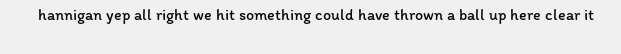hannigan yep all right we hit something could have thrown a ball up here clear it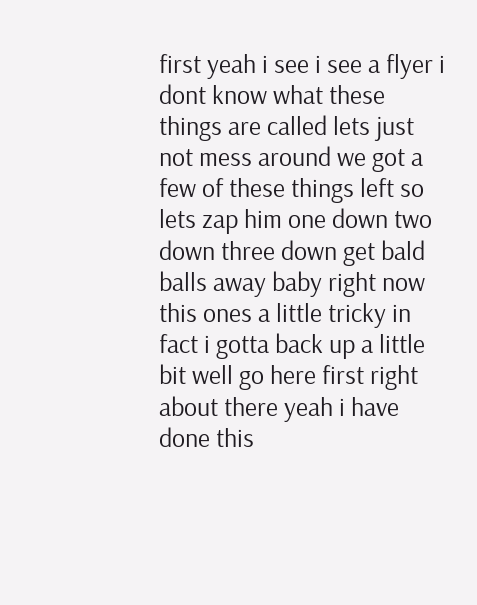first yeah i see i see a flyer i dont know what these things are called lets just not mess around we got a few of these things left so lets zap him one down two down three down get bald balls away baby right now this ones a little tricky in fact i gotta back up a little bit well go here first right about there yeah i have done this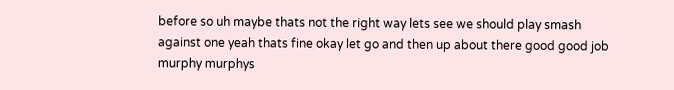before so uh maybe thats not the right way lets see we should play smash against one yeah thats fine okay let go and then up about there good good job murphy murphys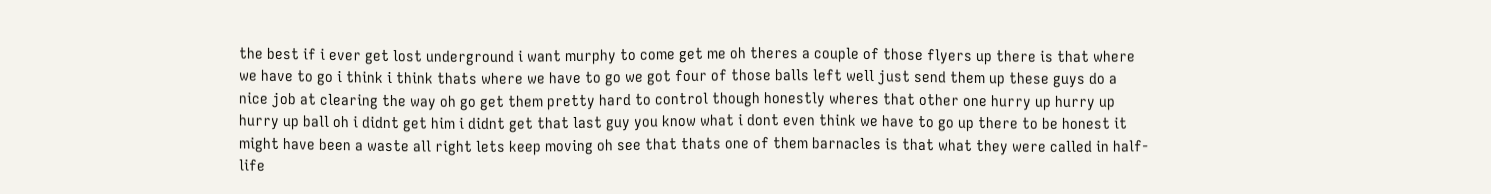the best if i ever get lost underground i want murphy to come get me oh theres a couple of those flyers up there is that where we have to go i think i think thats where we have to go we got four of those balls left well just send them up these guys do a nice job at clearing the way oh go get them pretty hard to control though honestly wheres that other one hurry up hurry up hurry up ball oh i didnt get him i didnt get that last guy you know what i dont even think we have to go up there to be honest it might have been a waste all right lets keep moving oh see that thats one of them barnacles is that what they were called in half-life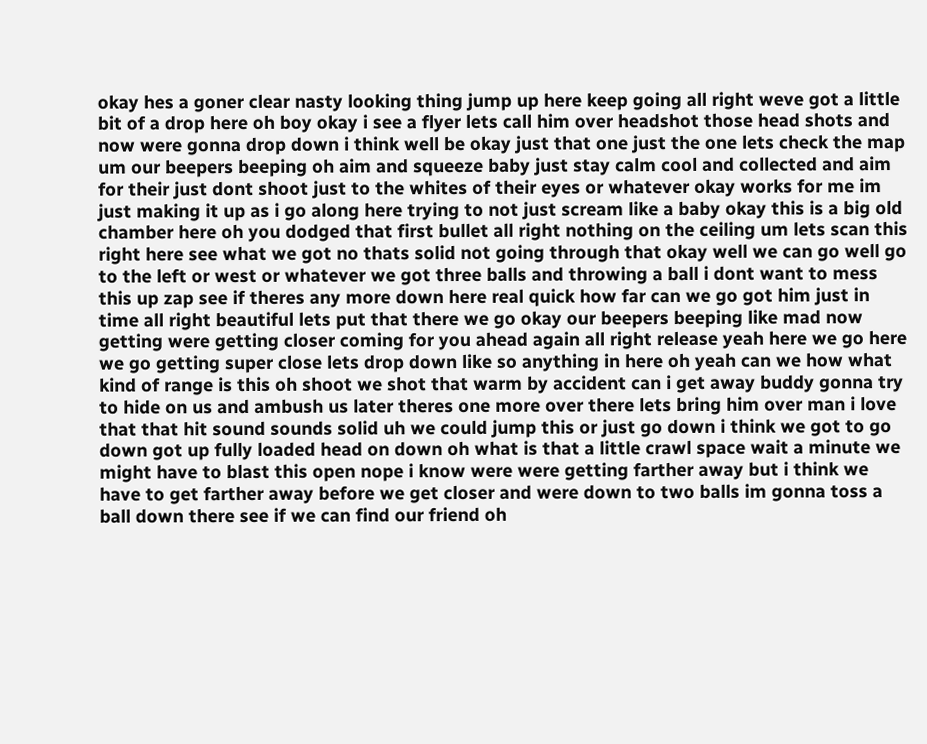okay hes a goner clear nasty looking thing jump up here keep going all right weve got a little bit of a drop here oh boy okay i see a flyer lets call him over headshot those head shots and now were gonna drop down i think well be okay just that one just the one lets check the map um our beepers beeping oh aim and squeeze baby just stay calm cool and collected and aim for their just dont shoot just to the whites of their eyes or whatever okay works for me im just making it up as i go along here trying to not just scream like a baby okay this is a big old chamber here oh you dodged that first bullet all right nothing on the ceiling um lets scan this right here see what we got no thats solid not going through that okay well we can go well go to the left or west or whatever we got three balls and throwing a ball i dont want to mess this up zap see if theres any more down here real quick how far can we go got him just in time all right beautiful lets put that there we go okay our beepers beeping like mad now getting were getting closer coming for you ahead again all right release yeah here we go here we go getting super close lets drop down like so anything in here oh yeah can we how what kind of range is this oh shoot we shot that warm by accident can i get away buddy gonna try to hide on us and ambush us later theres one more over there lets bring him over man i love that that hit sound sounds solid uh we could jump this or just go down i think we got to go down got up fully loaded head on down oh what is that a little crawl space wait a minute we might have to blast this open nope i know were were getting farther away but i think we have to get farther away before we get closer and were down to two balls im gonna toss a ball down there see if we can find our friend oh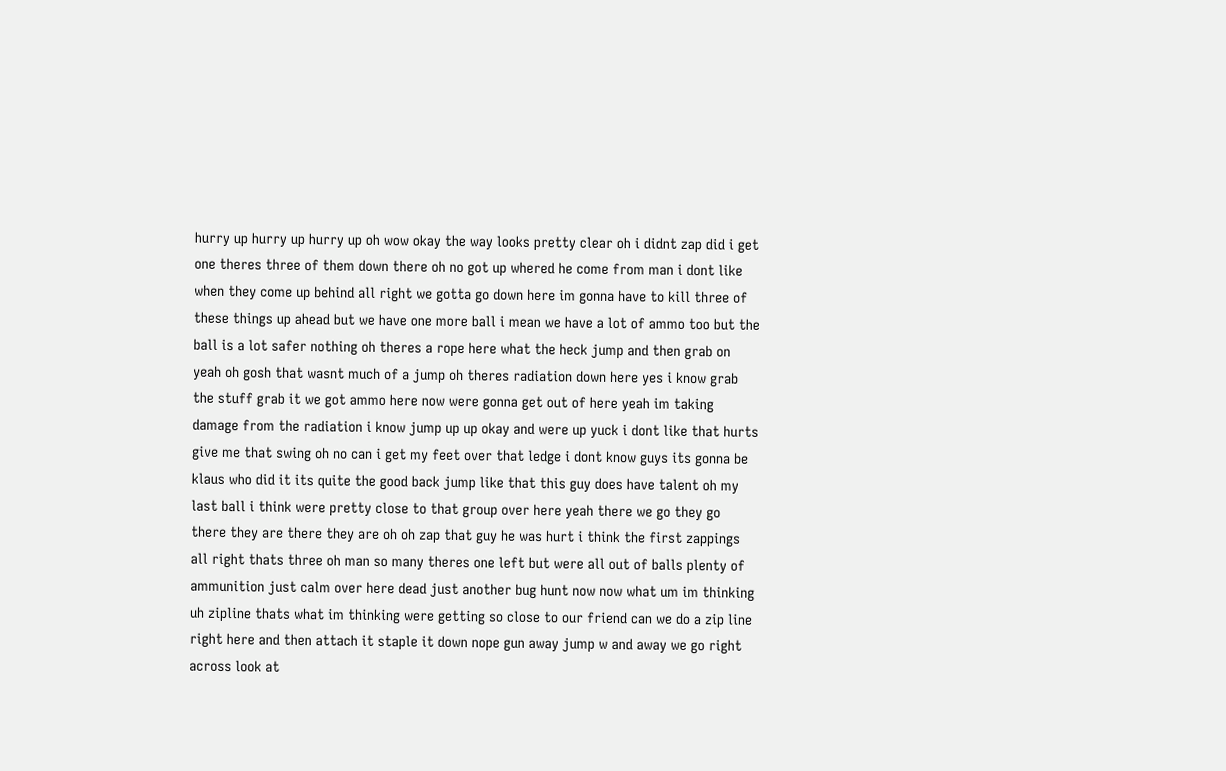hurry up hurry up hurry up oh wow okay the way looks pretty clear oh i didnt zap did i get one theres three of them down there oh no got up whered he come from man i dont like when they come up behind all right we gotta go down here im gonna have to kill three of these things up ahead but we have one more ball i mean we have a lot of ammo too but the ball is a lot safer nothing oh theres a rope here what the heck jump and then grab on yeah oh gosh that wasnt much of a jump oh theres radiation down here yes i know grab the stuff grab it we got ammo here now were gonna get out of here yeah im taking damage from the radiation i know jump up up okay and were up yuck i dont like that hurts give me that swing oh no can i get my feet over that ledge i dont know guys its gonna be klaus who did it its quite the good back jump like that this guy does have talent oh my last ball i think were pretty close to that group over here yeah there we go they go there they are there they are oh oh zap that guy he was hurt i think the first zappings all right thats three oh man so many theres one left but were all out of balls plenty of ammunition just calm over here dead just another bug hunt now now what um im thinking uh zipline thats what im thinking were getting so close to our friend can we do a zip line right here and then attach it staple it down nope gun away jump w and away we go right across look at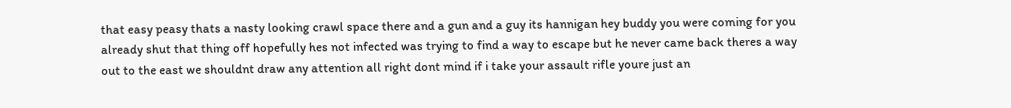that easy peasy thats a nasty looking crawl space there and a gun and a guy its hannigan hey buddy you were coming for you already shut that thing off hopefully hes not infected was trying to find a way to escape but he never came back theres a way out to the east we shouldnt draw any attention all right dont mind if i take your assault rifle youre just an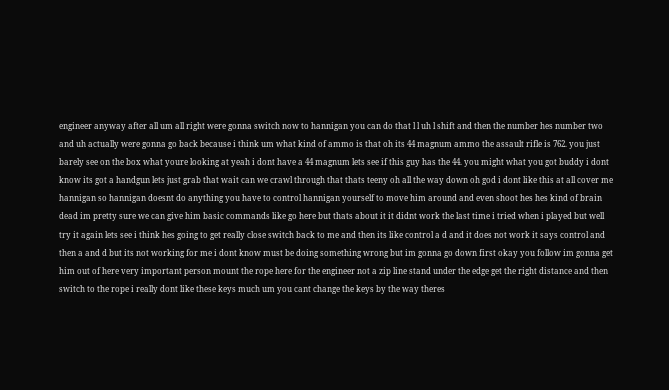engineer anyway after all um all right were gonna switch now to hannigan you can do that l l uh l shift and then the number hes number two and uh actually were gonna go back because i think um what kind of ammo is that oh its 44 magnum ammo the assault rifle is 762. you just barely see on the box what youre looking at yeah i dont have a 44 magnum lets see if this guy has the 44. you might what you got buddy i dont know its got a handgun lets just grab that wait can we crawl through that thats teeny oh all the way down oh god i dont like this at all cover me hannigan so hannigan doesnt do anything you have to control hannigan yourself to move him around and even shoot hes hes kind of brain dead im pretty sure we can give him basic commands like go here but thats about it it didnt work the last time i tried when i played but well try it again lets see i think hes going to get really close switch back to me and then its like control a d and it does not work it says control and then a and d but its not working for me i dont know must be doing something wrong but im gonna go down first okay you follow im gonna get him out of here very important person mount the rope here for the engineer not a zip line stand under the edge get the right distance and then switch to the rope i really dont like these keys much um you cant change the keys by the way theres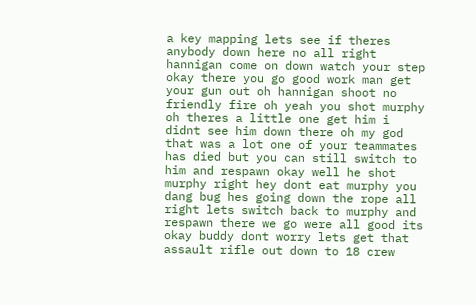a key mapping lets see if theres anybody down here no all right hannigan come on down watch your step okay there you go good work man get your gun out oh hannigan shoot no friendly fire oh yeah you shot murphy oh theres a little one get him i didnt see him down there oh my god that was a lot one of your teammates has died but you can still switch to him and respawn okay well he shot murphy right hey dont eat murphy you dang bug hes going down the rope all right lets switch back to murphy and respawn there we go were all good its okay buddy dont worry lets get that assault rifle out down to 18 crew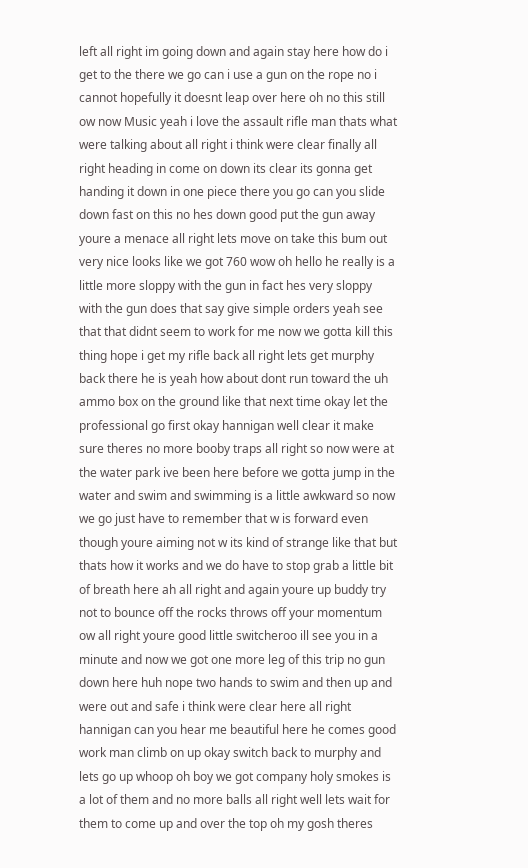left all right im going down and again stay here how do i get to the there we go can i use a gun on the rope no i cannot hopefully it doesnt leap over here oh no this still ow now Music yeah i love the assault rifle man thats what were talking about all right i think were clear finally all right heading in come on down its clear its gonna get handing it down in one piece there you go can you slide down fast on this no hes down good put the gun away youre a menace all right lets move on take this bum out very nice looks like we got 760 wow oh hello he really is a little more sloppy with the gun in fact hes very sloppy with the gun does that say give simple orders yeah see that that didnt seem to work for me now we gotta kill this thing hope i get my rifle back all right lets get murphy back there he is yeah how about dont run toward the uh ammo box on the ground like that next time okay let the professional go first okay hannigan well clear it make sure theres no more booby traps all right so now were at the water park ive been here before we gotta jump in the water and swim and swimming is a little awkward so now we go just have to remember that w is forward even though youre aiming not w its kind of strange like that but thats how it works and we do have to stop grab a little bit of breath here ah all right and again youre up buddy try not to bounce off the rocks throws off your momentum ow all right youre good little switcheroo ill see you in a minute and now we got one more leg of this trip no gun down here huh nope two hands to swim and then up and were out and safe i think were clear here all right hannigan can you hear me beautiful here he comes good work man climb on up okay switch back to murphy and lets go up whoop oh boy we got company holy smokes is a lot of them and no more balls all right well lets wait for them to come up and over the top oh my gosh theres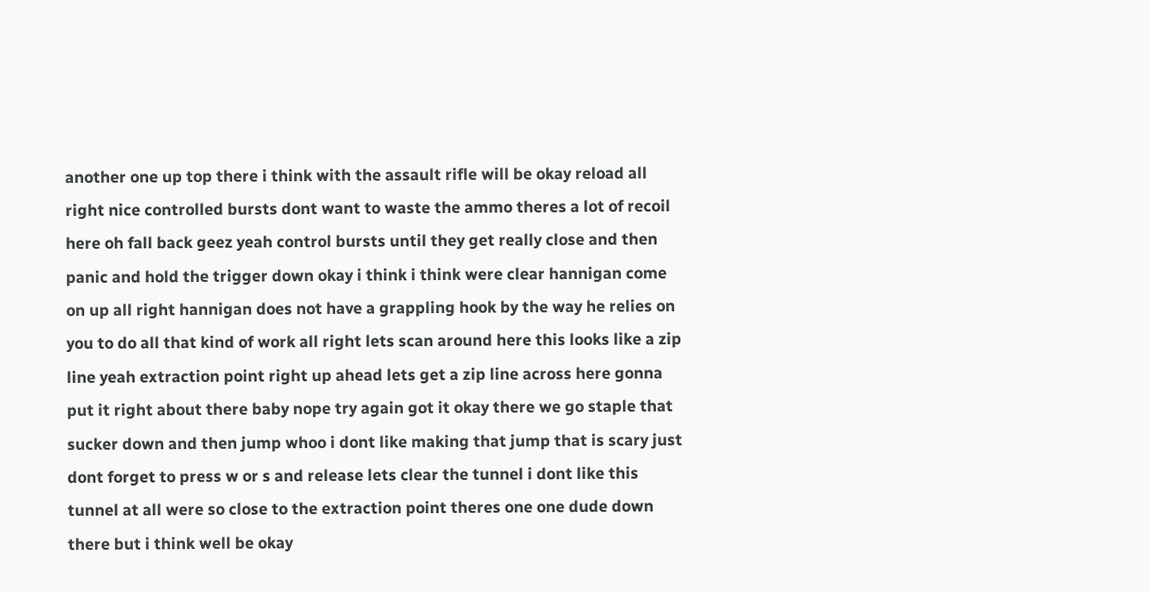another one up top there i think with the assault rifle will be okay reload all right nice controlled bursts dont want to waste the ammo theres a lot of recoil here oh fall back geez yeah control bursts until they get really close and then panic and hold the trigger down okay i think i think were clear hannigan come on up all right hannigan does not have a grappling hook by the way he relies on you to do all that kind of work all right lets scan around here this looks like a zip line yeah extraction point right up ahead lets get a zip line across here gonna put it right about there baby nope try again got it okay there we go staple that sucker down and then jump whoo i dont like making that jump that is scary just dont forget to press w or s and release lets clear the tunnel i dont like this tunnel at all were so close to the extraction point theres one one dude down there but i think well be okay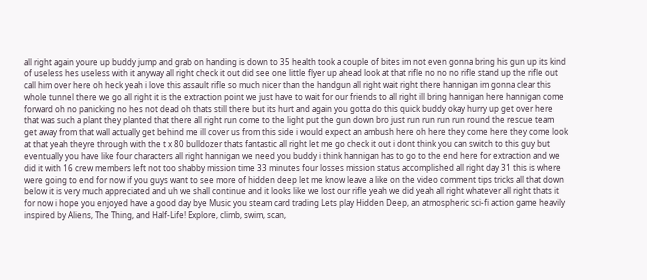all right again youre up buddy jump and grab on handing is down to 35 health took a couple of bites im not even gonna bring his gun up its kind of useless hes useless with it anyway all right check it out did see one little flyer up ahead look at that rifle no no no rifle stand up the rifle out call him over here oh heck yeah i love this assault rifle so much nicer than the handgun all right wait right there hannigan im gonna clear this whole tunnel there we go all right it is the extraction point we just have to wait for our friends to all right ill bring hannigan here hannigan come forward oh no panicking no hes not dead oh thats still there but its hurt and again you gotta do this quick buddy okay hurry up get over here that was such a plant they planted that there all right run come to the light put the gun down bro just run run run run round the rescue team get away from that wall actually get behind me ill cover us from this side i would expect an ambush here oh here they come here they come look at that yeah theyre through with the t x 80 bulldozer thats fantastic all right let me go check it out i dont think you can switch to this guy but eventually you have like four characters all right hannigan we need you buddy i think hannigan has to go to the end here for extraction and we did it with 16 crew members left not too shabby mission time 33 minutes four losses mission status accomplished all right day 31 this is where were going to end for now if you guys want to see more of hidden deep let me know leave a like on the video comment tips tricks all that down below it is very much appreciated and uh we shall continue and it looks like we lost our rifle yeah we did yeah all right whatever all right thats it for now i hope you enjoyed have a good day bye Music you steam card trading Lets play Hidden Deep, an atmospheric sci-fi action game heavily inspired by Aliens, The Thing, and Half-Life! Explore, climb, swim, scan,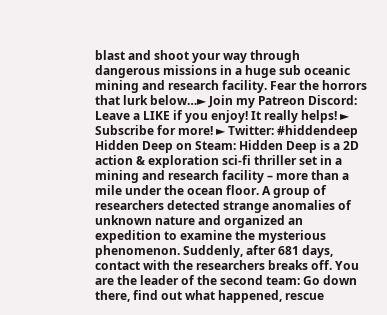blast and shoot your way through dangerous missions in a huge sub oceanic mining and research facility. Fear the horrors that lurk below…► Join my Patreon Discord: Leave a LIKE if you enjoy! It really helps! ► Subscribe for more! ► Twitter: #hiddendeep Hidden Deep on Steam: Hidden Deep is a 2D action & exploration sci-fi thriller set in a mining and research facility – more than a mile under the ocean floor. A group of researchers detected strange anomalies of unknown nature and organized an expedition to examine the mysterious phenomenon. Suddenly, after 681 days, contact with the researchers breaks off. You are the leader of the second team: Go down there, find out what happened, rescue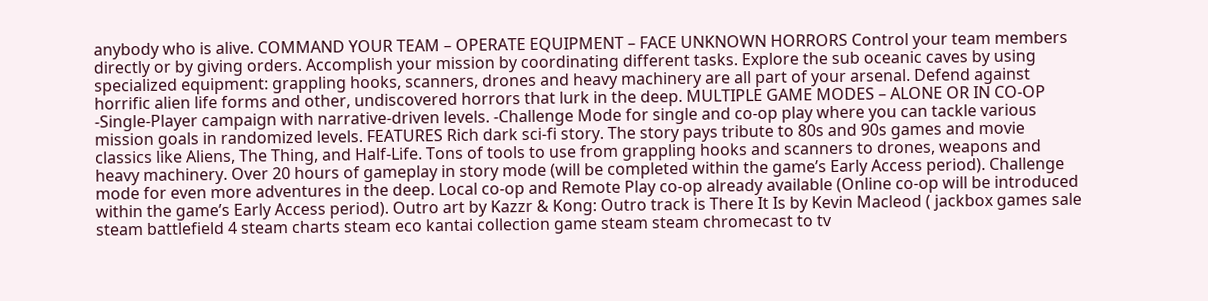anybody who is alive. COMMAND YOUR TEAM – OPERATE EQUIPMENT – FACE UNKNOWN HORRORS Control your team members directly or by giving orders. Accomplish your mission by coordinating different tasks. Explore the sub oceanic caves by using specialized equipment: grappling hooks, scanners, drones and heavy machinery are all part of your arsenal. Defend against horrific alien life forms and other, undiscovered horrors that lurk in the deep. MULTIPLE GAME MODES – ALONE OR IN CO-OP -Single-Player campaign with narrative-driven levels. -Challenge Mode for single and co-op play where you can tackle various mission goals in randomized levels. FEATURES Rich dark sci-fi story. The story pays tribute to 80s and 90s games and movie classics like Aliens, The Thing, and Half-Life. Tons of tools to use from grappling hooks and scanners to drones, weapons and heavy machinery. Over 20 hours of gameplay in story mode (will be completed within the game’s Early Access period). Challenge mode for even more adventures in the deep. Local co-op and Remote Play co-op already available (Online co-op will be introduced within the game’s Early Access period). Outro art by Kazzr & Kong: Outro track is There It Is by Kevin Macleod ( jackbox games sale steam battlefield 4 steam charts steam eco kantai collection game steam steam chromecast to tv